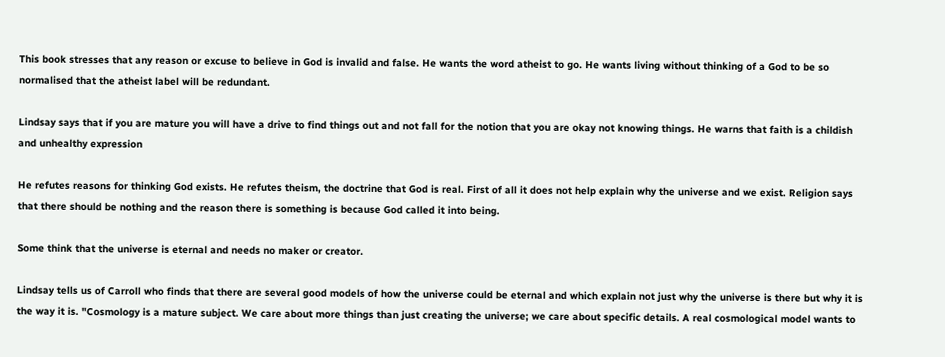This book stresses that any reason or excuse to believe in God is invalid and false. He wants the word atheist to go. He wants living without thinking of a God to be so normalised that the atheist label will be redundant.

Lindsay says that if you are mature you will have a drive to find things out and not fall for the notion that you are okay not knowing things. He warns that faith is a childish and unhealthy expression

He refutes reasons for thinking God exists. He refutes theism, the doctrine that God is real. First of all it does not help explain why the universe and we exist. Religion says that there should be nothing and the reason there is something is because God called it into being.

Some think that the universe is eternal and needs no maker or creator.

Lindsay tells us of Carroll who finds that there are several good models of how the universe could be eternal and which explain not just why the universe is there but why it is the way it is. "Cosmology is a mature subject. We care about more things than just creating the universe; we care about specific details. A real cosmological model wants to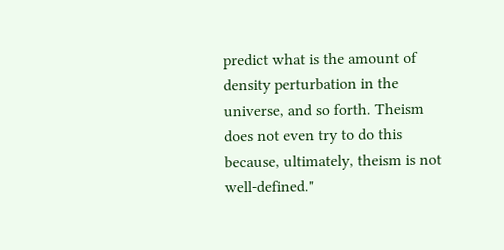predict what is the amount of density perturbation in the universe, and so forth. Theism does not even try to do this because, ultimately, theism is not well-defined."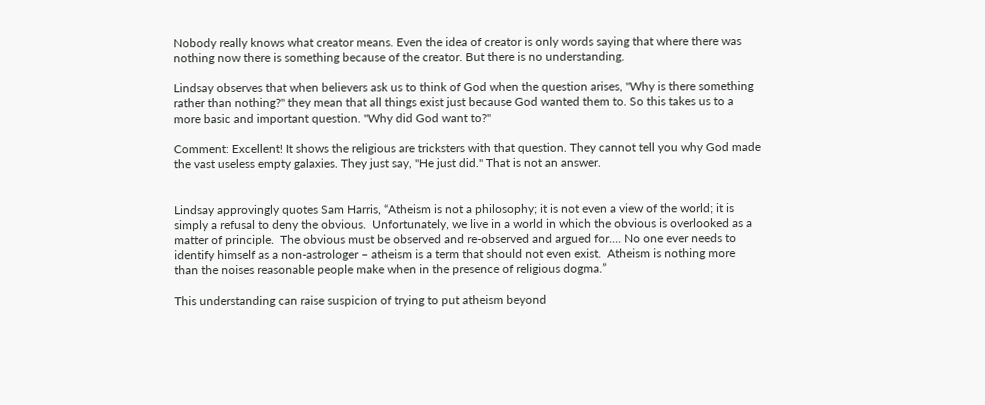Nobody really knows what creator means. Even the idea of creator is only words saying that where there was nothing now there is something because of the creator. But there is no understanding.

Lindsay observes that when believers ask us to think of God when the question arises, "Why is there something rather than nothing?" they mean that all things exist just because God wanted them to. So this takes us to a more basic and important question. "Why did God want to?"

Comment: Excellent! It shows the religious are tricksters with that question. They cannot tell you why God made the vast useless empty galaxies. They just say, "He just did." That is not an answer.


Lindsay approvingly quotes Sam Harris, “Atheism is not a philosophy; it is not even a view of the world; it is simply a refusal to deny the obvious.  Unfortunately, we live in a world in which the obvious is overlooked as a matter of principle.  The obvious must be observed and re-observed and argued for.... No one ever needs to identify himself as a non-astrologer – atheism is a term that should not even exist.  Atheism is nothing more than the noises reasonable people make when in the presence of religious dogma.”

This understanding can raise suspicion of trying to put atheism beyond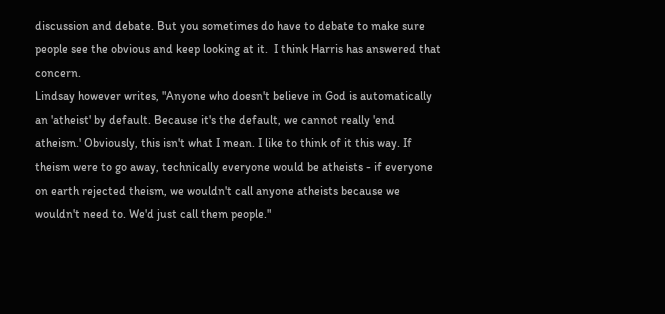discussion and debate. But you sometimes do have to debate to make sure people see the obvious and keep looking at it.  I think Harris has answered that concern.
Lindsay however writes, "Anyone who doesn't believe in God is automatically an 'atheist' by default. Because it's the default, we cannot really 'end atheism.' Obviously, this isn't what I mean. I like to think of it this way. If theism were to go away, technically everyone would be atheists - if everyone on earth rejected theism, we wouldn't call anyone atheists because we wouldn't need to. We'd just call them people."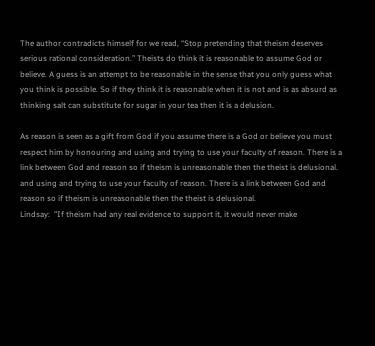The author contradicts himself for we read, “Stop pretending that theism deserves serious rational consideration.” Theists do think it is reasonable to assume God or believe. A guess is an attempt to be reasonable in the sense that you only guess what you think is possible. So if they think it is reasonable when it is not and is as absurd as thinking salt can substitute for sugar in your tea then it is a delusion.

As reason is seen as a gift from God if you assume there is a God or believe you must respect him by honouring and using and trying to use your faculty of reason. There is a link between God and reason so if theism is unreasonable then the theist is delusional. and using and trying to use your faculty of reason. There is a link between God and reason so if theism is unreasonable then the theist is delusional.
Lindsay:  "If theism had any real evidence to support it, it would never make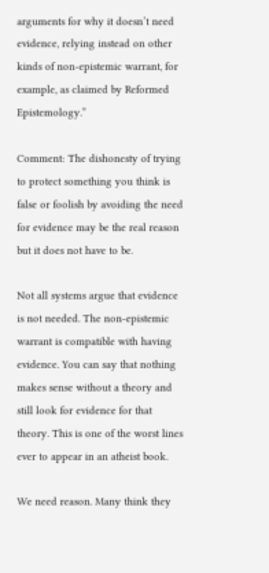arguments for why it doesn’t need evidence, relying instead on other kinds of non-epistemic warrant, for example, as claimed by Reformed Epistemology.”

Comment: The dishonesty of trying to protect something you think is false or foolish by avoiding the need for evidence may be the real reason but it does not have to be.

Not all systems argue that evidence is not needed. The non-epistemic warrant is compatible with having evidence. You can say that nothing makes sense without a theory and still look for evidence for that theory. This is one of the worst lines ever to appear in an atheist book.

We need reason. Many think they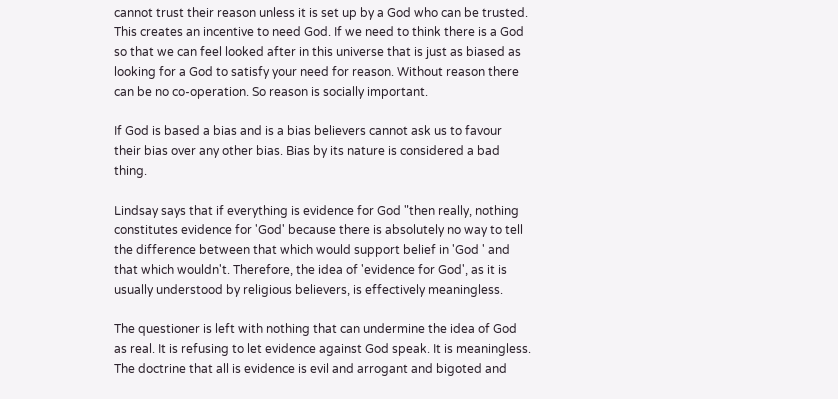cannot trust their reason unless it is set up by a God who can be trusted. This creates an incentive to need God. If we need to think there is a God so that we can feel looked after in this universe that is just as biased as looking for a God to satisfy your need for reason. Without reason there can be no co-operation. So reason is socially important.

If God is based a bias and is a bias believers cannot ask us to favour their bias over any other bias. Bias by its nature is considered a bad thing.

Lindsay says that if everything is evidence for God "then really, nothing constitutes evidence for 'God' because there is absolutely no way to tell the difference between that which would support belief in 'God ' and that which wouldn't. Therefore, the idea of 'evidence for God', as it is usually understood by religious believers, is effectively meaningless.

The questioner is left with nothing that can undermine the idea of God as real. It is refusing to let evidence against God speak. It is meaningless. The doctrine that all is evidence is evil and arrogant and bigoted and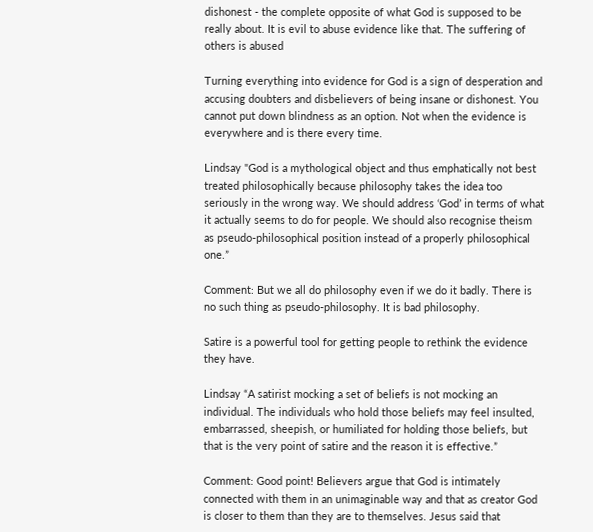dishonest - the complete opposite of what God is supposed to be really about. It is evil to abuse evidence like that. The suffering of others is abused

Turning everything into evidence for God is a sign of desperation and accusing doubters and disbelievers of being insane or dishonest. You cannot put down blindness as an option. Not when the evidence is everywhere and is there every time.

Lindsay "God is a mythological object and thus emphatically not best treated philosophically because philosophy takes the idea too seriously in the wrong way. We should address ‘God’ in terms of what it actually seems to do for people. We should also recognise theism as pseudo-philosophical position instead of a properly philosophical one.”

Comment: But we all do philosophy even if we do it badly. There is no such thing as pseudo-philosophy. It is bad philosophy.

Satire is a powerful tool for getting people to rethink the evidence they have.

Lindsay “A satirist mocking a set of beliefs is not mocking an individual. The individuals who hold those beliefs may feel insulted, embarrassed, sheepish, or humiliated for holding those beliefs, but that is the very point of satire and the reason it is effective.”

Comment: Good point! Believers argue that God is intimately connected with them in an unimaginable way and that as creator God is closer to them than they are to themselves. Jesus said that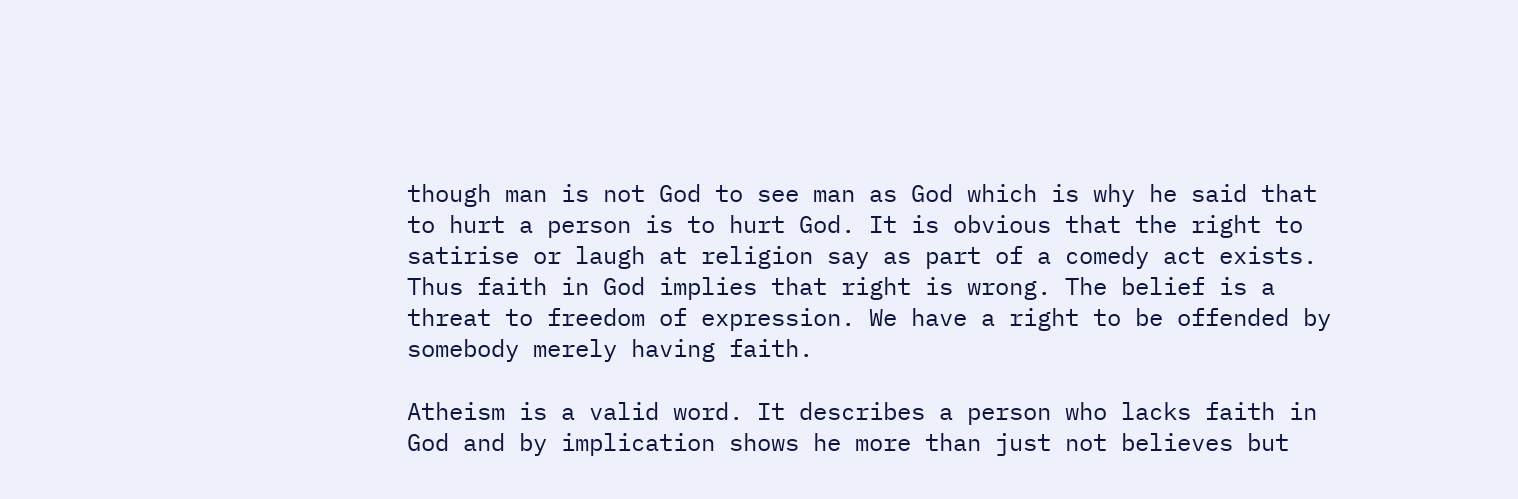though man is not God to see man as God which is why he said that to hurt a person is to hurt God. It is obvious that the right to satirise or laugh at religion say as part of a comedy act exists. Thus faith in God implies that right is wrong. The belief is a threat to freedom of expression. We have a right to be offended by somebody merely having faith.

Atheism is a valid word. It describes a person who lacks faith in God and by implication shows he more than just not believes but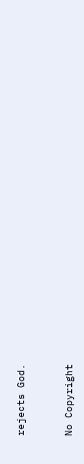rejects God.


No Copyright